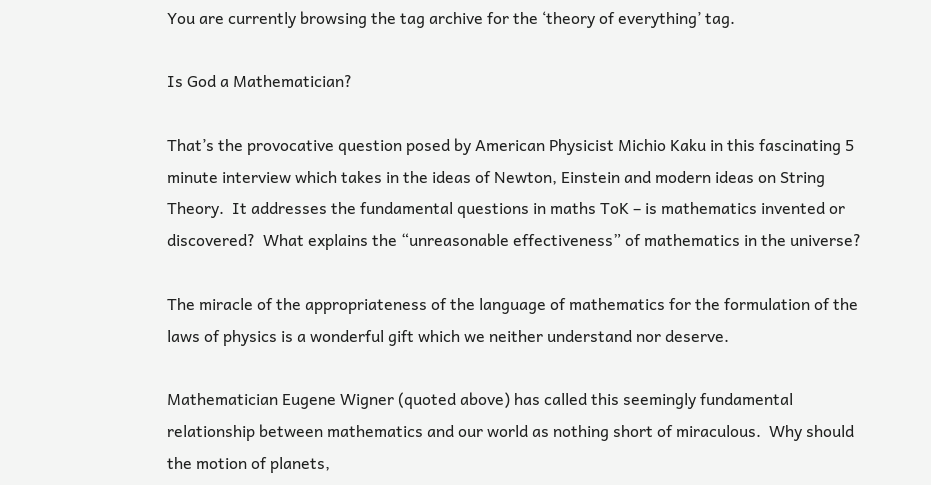You are currently browsing the tag archive for the ‘theory of everything’ tag.

Is God a Mathematician?

That’s the provocative question posed by American Physicist Michio Kaku in this fascinating 5 minute interview which takes in the ideas of Newton, Einstein and modern ideas on String Theory.  It addresses the fundamental questions in maths ToK – is mathematics invented or discovered?  What explains the “unreasonable effectiveness” of mathematics in the universe?

The miracle of the appropriateness of the language of mathematics for the formulation of the laws of physics is a wonderful gift which we neither understand nor deserve.

Mathematician Eugene Wigner (quoted above) has called this seemingly fundamental relationship between mathematics and our world as nothing short of miraculous.  Why should the motion of planets,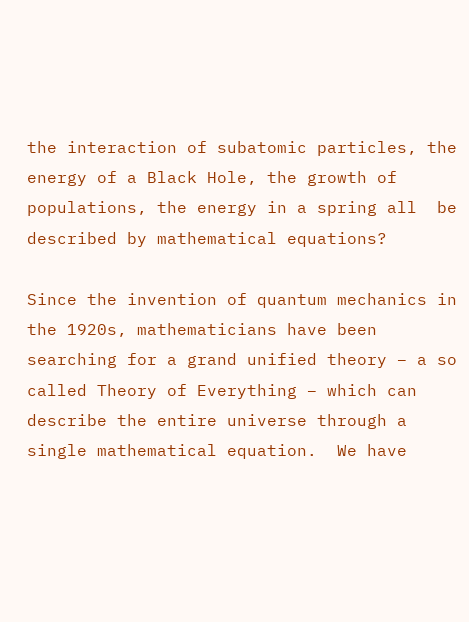the interaction of subatomic particles, the energy of a Black Hole, the growth of populations, the energy in a spring all  be described by mathematical equations?

Since the invention of quantum mechanics in the 1920s, mathematicians have been searching for a grand unified theory – a so called Theory of Everything – which can describe the entire universe through a single mathematical equation.  We have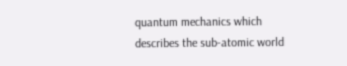quantum mechanics which describes the sub-atomic world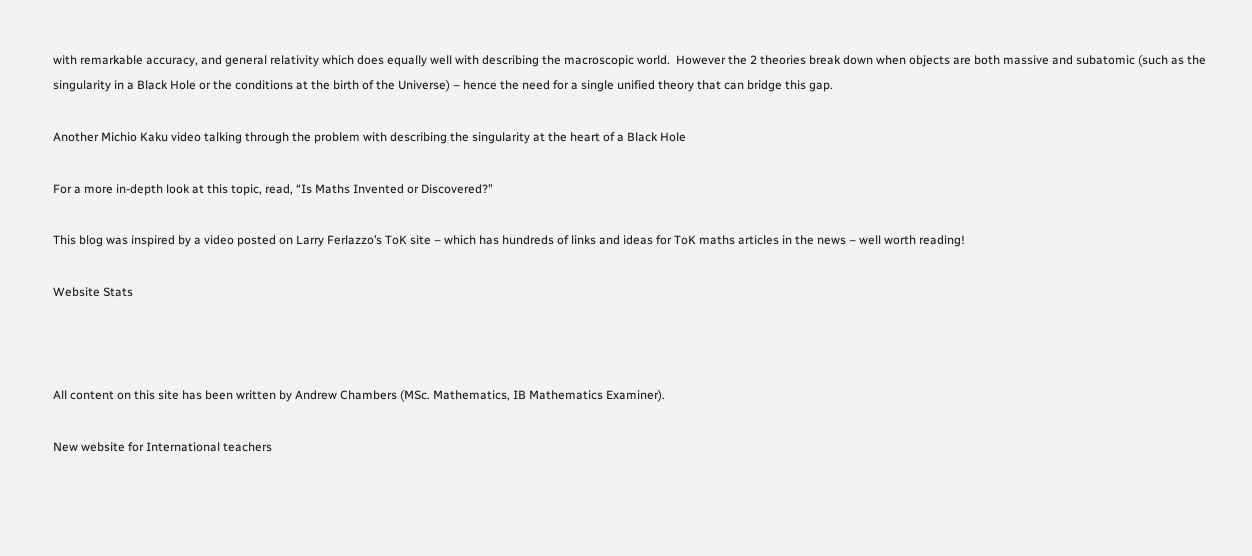with remarkable accuracy, and general relativity which does equally well with describing the macroscopic world.  However the 2 theories break down when objects are both massive and subatomic (such as the singularity in a Black Hole or the conditions at the birth of the Universe) – hence the need for a single unified theory that can bridge this gap.

Another Michio Kaku video talking through the problem with describing the singularity at the heart of a Black Hole

For a more in-depth look at this topic, read, “Is Maths Invented or Discovered?”

This blog was inspired by a video posted on Larry Ferlazzo’s ToK site – which has hundreds of links and ideas for ToK maths articles in the news – well worth reading!

Website Stats



All content on this site has been written by Andrew Chambers (MSc. Mathematics, IB Mathematics Examiner).

New website for International teachers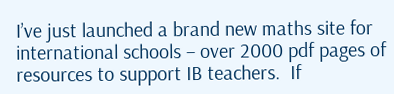I’ve just launched a brand new maths site for international schools – over 2000 pdf pages of resources to support IB teachers.  If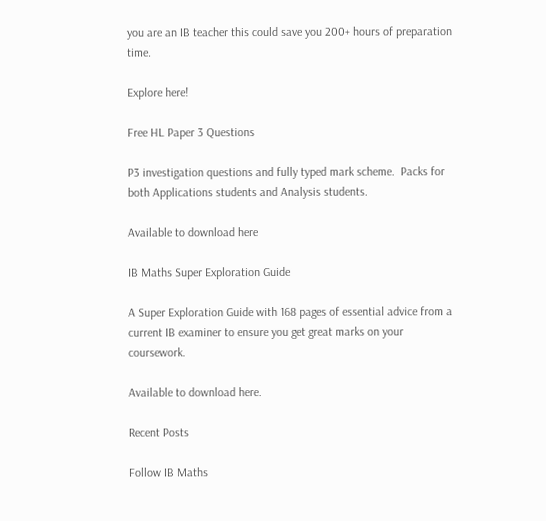you are an IB teacher this could save you 200+ hours of preparation time.

Explore here!

Free HL Paper 3 Questions

P3 investigation questions and fully typed mark scheme.  Packs for both Applications students and Analysis students.

Available to download here

IB Maths Super Exploration Guide

A Super Exploration Guide with 168 pages of essential advice from a current IB examiner to ensure you get great marks on your coursework.

Available to download here.

Recent Posts

Follow IB Maths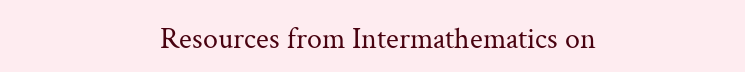Resources from Intermathematics on